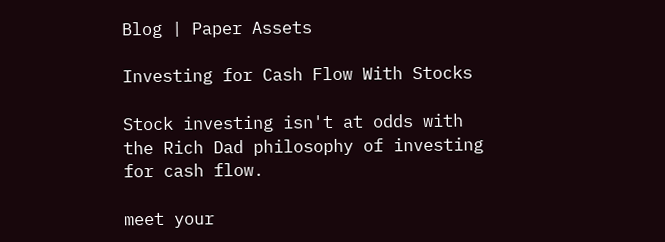Blog | Paper Assets

Investing for Cash Flow With Stocks

Stock investing isn't at odds with the Rich Dad philosophy of investing for cash flow.

meet your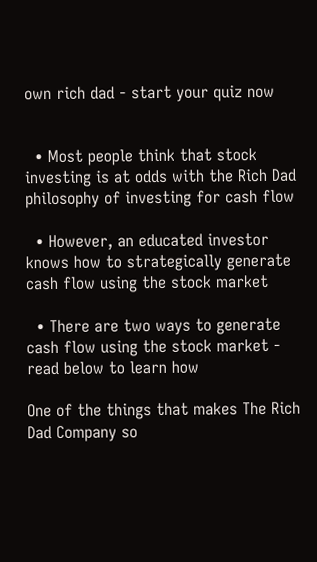own rich dad - start your quiz now


  • Most people think that stock investing is at odds with the Rich Dad philosophy of investing for cash flow

  • However, an educated investor knows how to strategically generate cash flow using the stock market

  • There are two ways to generate cash flow using the stock market - read below to learn how

One of the things that makes The Rich Dad Company so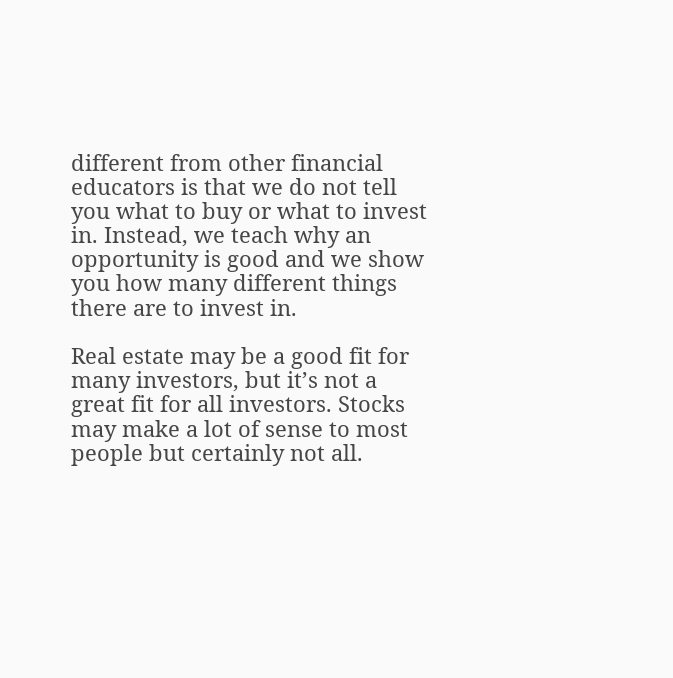different from other financial educators is that we do not tell you what to buy or what to invest in. Instead, we teach why an opportunity is good and we show you how many different things there are to invest in.

Real estate may be a good fit for many investors, but it’s not a great fit for all investors. Stocks may make a lot of sense to most people but certainly not all.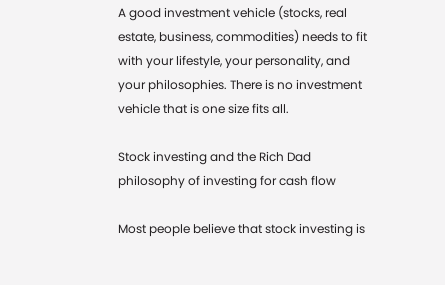A good investment vehicle (stocks, real estate, business, commodities) needs to fit with your lifestyle, your personality, and your philosophies. There is no investment vehicle that is one size fits all.

Stock investing and the Rich Dad philosophy of investing for cash flow

Most people believe that stock investing is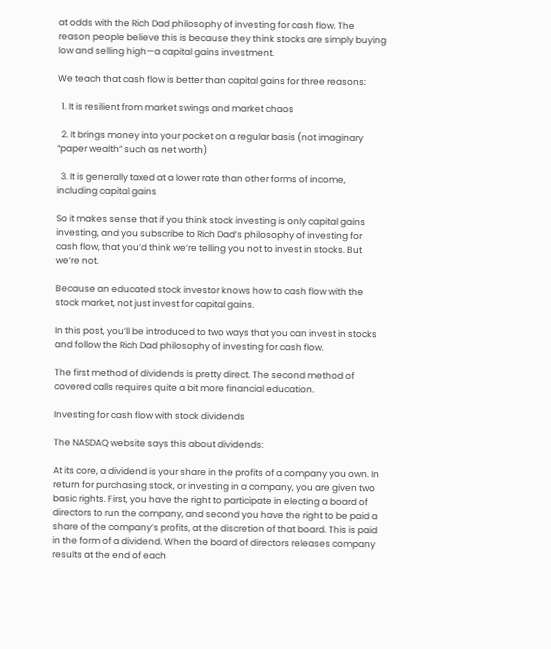at odds with the Rich Dad philosophy of investing for cash flow. The reason people believe this is because they think stocks are simply buying low and selling high—a capital gains investment.

We teach that cash flow is better than capital gains for three reasons:

  1. It is resilient from market swings and market chaos

  2. It brings money into your pocket on a regular basis (not imaginary “paper wealth” such as net worth)

  3. It is generally taxed at a lower rate than other forms of income, including capital gains

So it makes sense that if you think stock investing is only capital gains investing, and you subscribe to Rich Dad’s philosophy of investing for cash flow, that you’d think we’re telling you not to invest in stocks. But we’re not.

Because an educated stock investor knows how to cash flow with the stock market, not just invest for capital gains.

In this post, you’ll be introduced to two ways that you can invest in stocks and follow the Rich Dad philosophy of investing for cash flow.

The first method of dividends is pretty direct. The second method of covered calls requires quite a bit more financial education.

Investing for cash flow with stock dividends

The NASDAQ website says this about dividends:

At its core, a dividend is your share in the profits of a company you own. In return for purchasing stock, or investing in a company, you are given two basic rights. First, you have the right to participate in electing a board of directors to run the company, and second you have the right to be paid a share of the company’s profits, at the discretion of that board. This is paid in the form of a dividend. When the board of directors releases company results at the end of each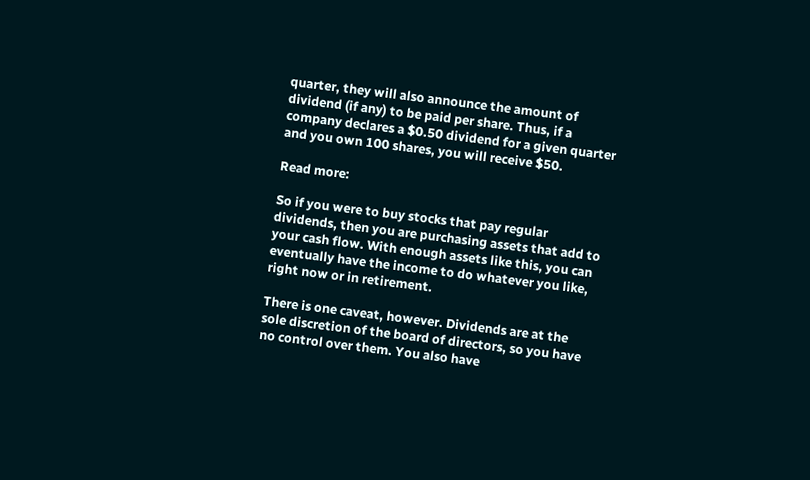quarter, they will also announce the amount of dividend (if any) to be paid per share. Thus, if a company declares a $0.50 dividend for a given quarter and you own 100 shares, you will receive $50.

Read more:

So if you were to buy stocks that pay regular dividends, then you are purchasing assets that add to your cash flow. With enough assets like this, you can eventually have the income to do whatever you like, right now or in retirement.

There is one caveat, however. Dividends are at the sole discretion of the board of directors, so you have no control over them. You also have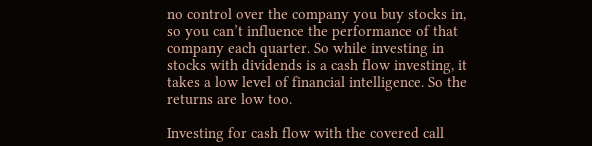no control over the company you buy stocks in, so you can’t influence the performance of that company each quarter. So while investing in stocks with dividends is a cash flow investing, it takes a low level of financial intelligence. So the returns are low too.

Investing for cash flow with the covered call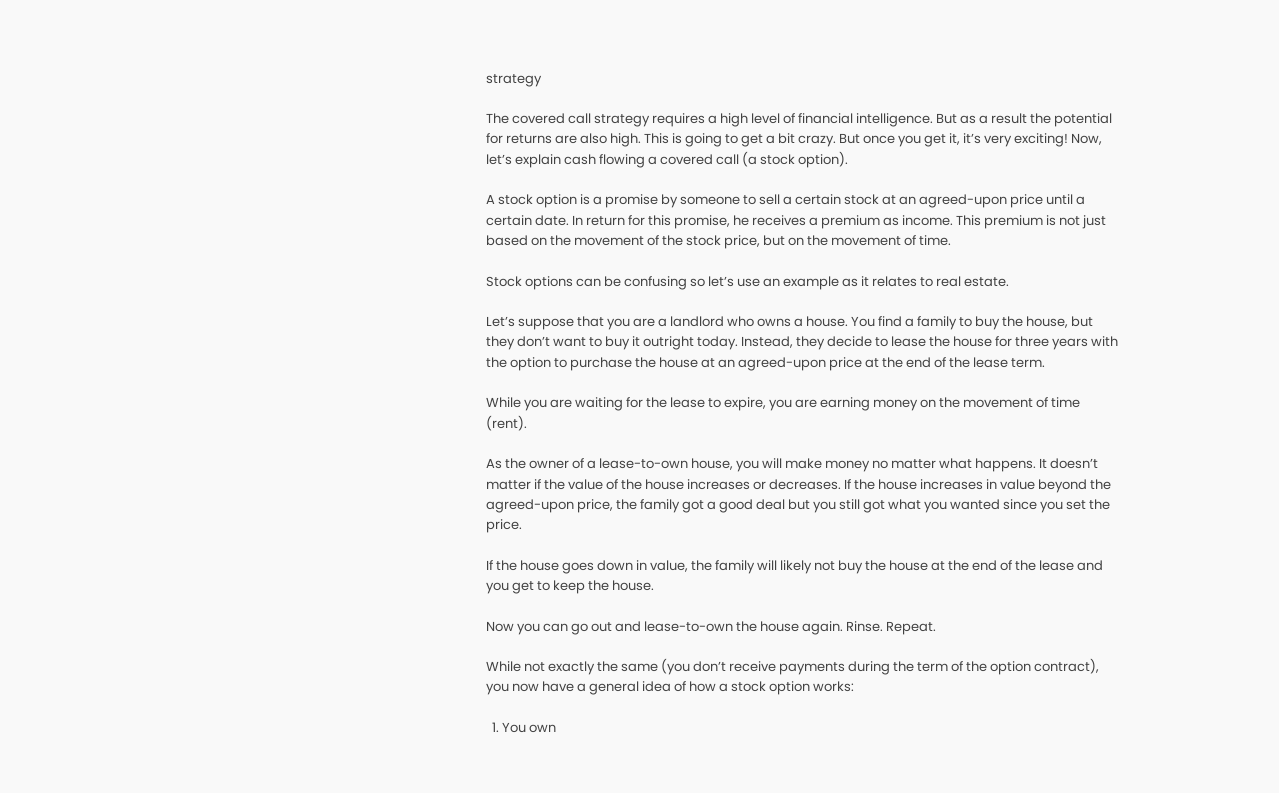strategy

The covered call strategy requires a high level of financial intelligence. But as a result the potential for returns are also high. This is going to get a bit crazy. But once you get it, it’s very exciting! Now, let’s explain cash flowing a covered call (a stock option).

A stock option is a promise by someone to sell a certain stock at an agreed-upon price until a certain date. In return for this promise, he receives a premium as income. This premium is not just based on the movement of the stock price, but on the movement of time.

Stock options can be confusing so let’s use an example as it relates to real estate.

Let’s suppose that you are a landlord who owns a house. You find a family to buy the house, but they don’t want to buy it outright today. Instead, they decide to lease the house for three years with the option to purchase the house at an agreed-upon price at the end of the lease term.

While you are waiting for the lease to expire, you are earning money on the movement of time (rent).

As the owner of a lease-to-own house, you will make money no matter what happens. It doesn’t matter if the value of the house increases or decreases. If the house increases in value beyond the agreed-upon price, the family got a good deal but you still got what you wanted since you set the price.

If the house goes down in value, the family will likely not buy the house at the end of the lease and you get to keep the house.

Now you can go out and lease-to-own the house again. Rinse. Repeat.

While not exactly the same (you don’t receive payments during the term of the option contract), you now have a general idea of how a stock option works:

  1. You own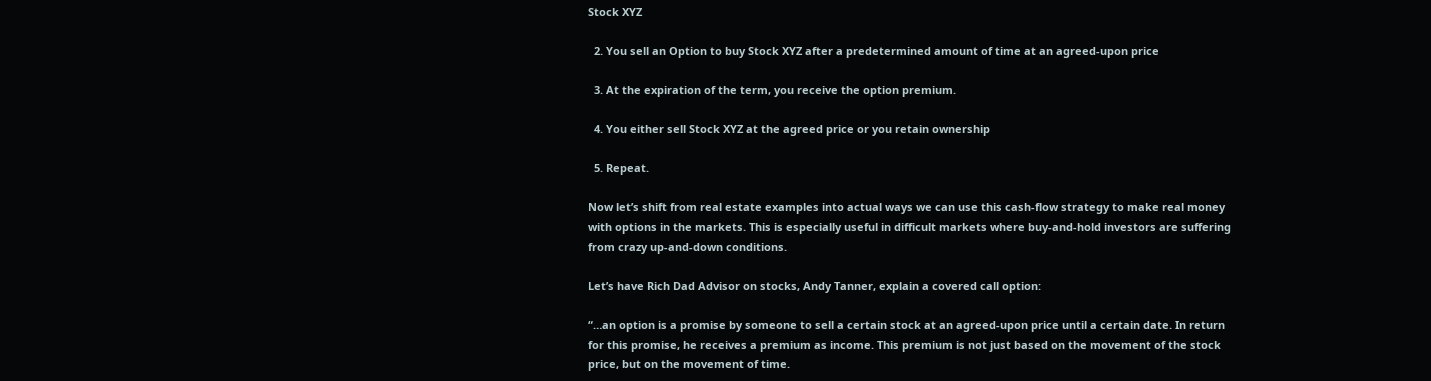Stock XYZ

  2. You sell an Option to buy Stock XYZ after a predetermined amount of time at an agreed-upon price

  3. At the expiration of the term, you receive the option premium.

  4. You either sell Stock XYZ at the agreed price or you retain ownership

  5. Repeat.

Now let’s shift from real estate examples into actual ways we can use this cash-flow strategy to make real money with options in the markets. This is especially useful in difficult markets where buy-and-hold investors are suffering from crazy up-and-down conditions.

Let’s have Rich Dad Advisor on stocks, Andy Tanner, explain a covered call option:

“…an option is a promise by someone to sell a certain stock at an agreed-upon price until a certain date. In return for this promise, he receives a premium as income. This premium is not just based on the movement of the stock price, but on the movement of time.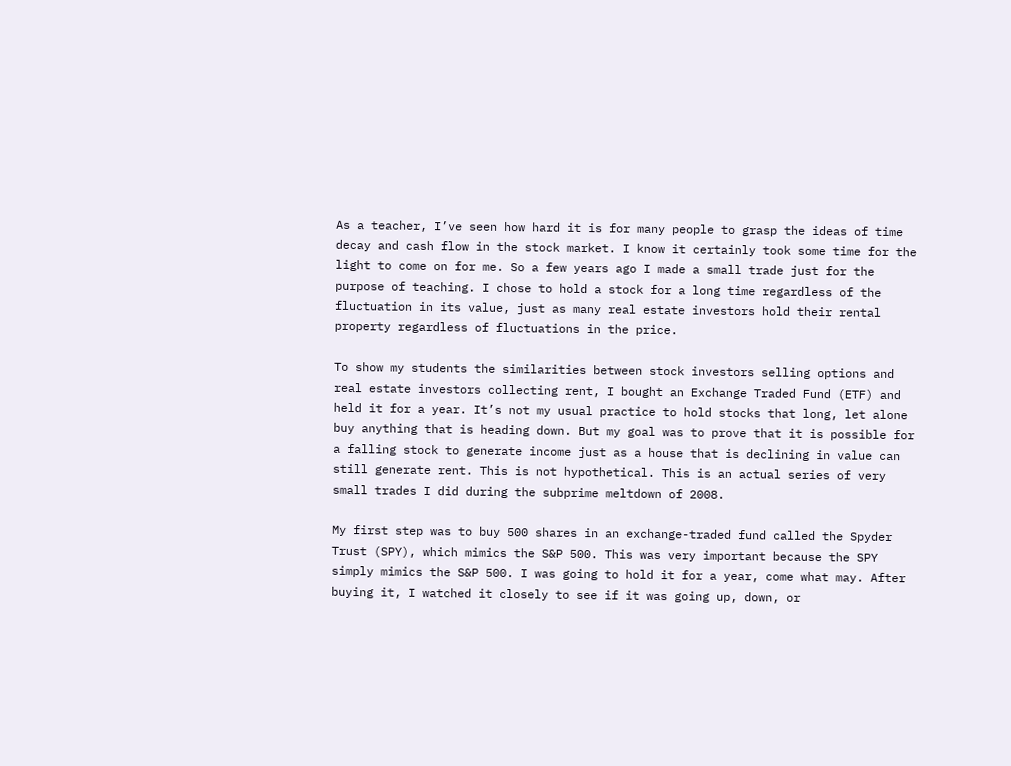As a teacher, I’ve seen how hard it is for many people to grasp the ideas of time decay and cash flow in the stock market. I know it certainly took some time for the light to come on for me. So a few years ago I made a small trade just for the purpose of teaching. I chose to hold a stock for a long time regardless of the fluctuation in its value, just as many real estate investors hold their rental property regardless of fluctuations in the price.

To show my students the similarities between stock investors selling options and real estate investors collecting rent, I bought an Exchange Traded Fund (ETF) and held it for a year. It’s not my usual practice to hold stocks that long, let alone buy anything that is heading down. But my goal was to prove that it is possible for a falling stock to generate income just as a house that is declining in value can still generate rent. This is not hypothetical. This is an actual series of very small trades I did during the subprime meltdown of 2008.

My first step was to buy 500 shares in an exchange-traded fund called the Spyder Trust (SPY), which mimics the S&P 500. This was very important because the SPY simply mimics the S&P 500. I was going to hold it for a year, come what may. After buying it, I watched it closely to see if it was going up, down, or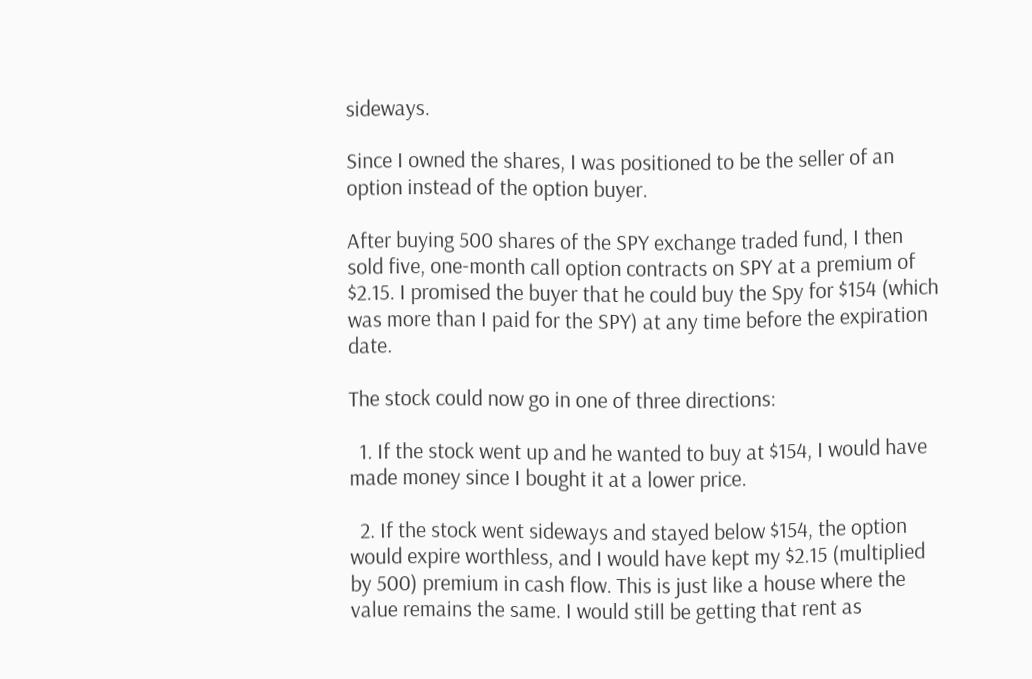sideways.

Since I owned the shares, I was positioned to be the seller of an option instead of the option buyer.

After buying 500 shares of the SPY exchange traded fund, I then sold five, one-month call option contracts on SPY at a premium of $2.15. I promised the buyer that he could buy the Spy for $154 (which was more than I paid for the SPY) at any time before the expiration date.

The stock could now go in one of three directions:

  1. If the stock went up and he wanted to buy at $154, I would have made money since I bought it at a lower price.

  2. If the stock went sideways and stayed below $154, the option would expire worthless, and I would have kept my $2.15 (multiplied by 500) premium in cash flow. This is just like a house where the value remains the same. I would still be getting that rent as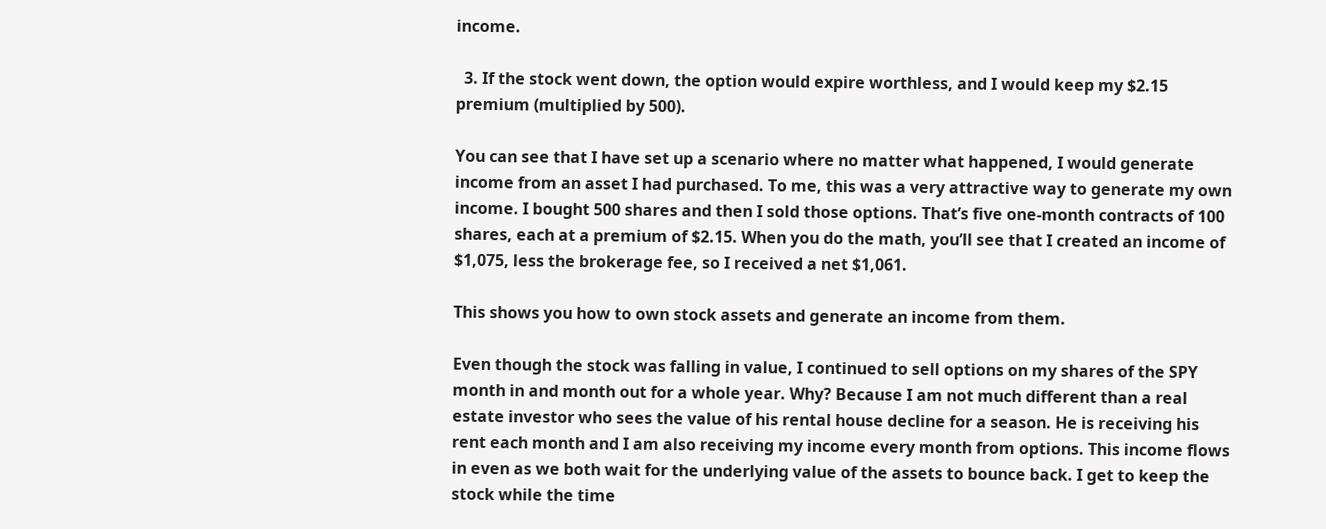income.

  3. If the stock went down, the option would expire worthless, and I would keep my $2.15 premium (multiplied by 500).

You can see that I have set up a scenario where no matter what happened, I would generate income from an asset I had purchased. To me, this was a very attractive way to generate my own income. I bought 500 shares and then I sold those options. That’s five one-month contracts of 100 shares, each at a premium of $2.15. When you do the math, you’ll see that I created an income of $1,075, less the brokerage fee, so I received a net $1,061.

This shows you how to own stock assets and generate an income from them.

Even though the stock was falling in value, I continued to sell options on my shares of the SPY month in and month out for a whole year. Why? Because I am not much different than a real estate investor who sees the value of his rental house decline for a season. He is receiving his rent each month and I am also receiving my income every month from options. This income flows in even as we both wait for the underlying value of the assets to bounce back. I get to keep the stock while the time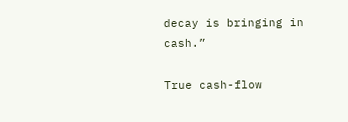decay is bringing in cash.”

True cash-flow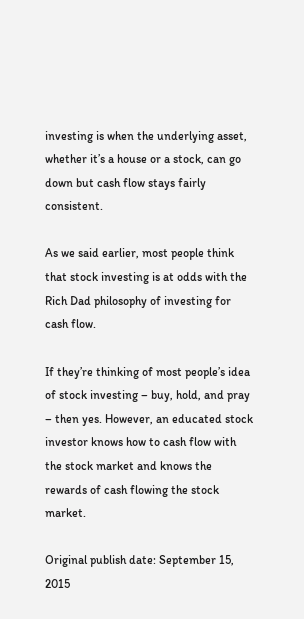investing is when the underlying asset, whether it’s a house or a stock, can go down but cash flow stays fairly consistent.

As we said earlier, most people think that stock investing is at odds with the Rich Dad philosophy of investing for cash flow.

If they’re thinking of most people’s idea of stock investing – buy, hold, and pray – then yes. However, an educated stock investor knows how to cash flow with the stock market and knows the rewards of cash flowing the stock market.

Original publish date: September 15, 2015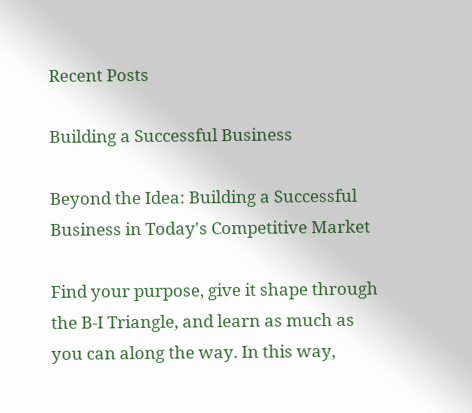Recent Posts

Building a Successful Business

Beyond the Idea: Building a Successful Business in Today's Competitive Market

Find your purpose, give it shape through the B-I Triangle, and learn as much as you can along the way. In this way,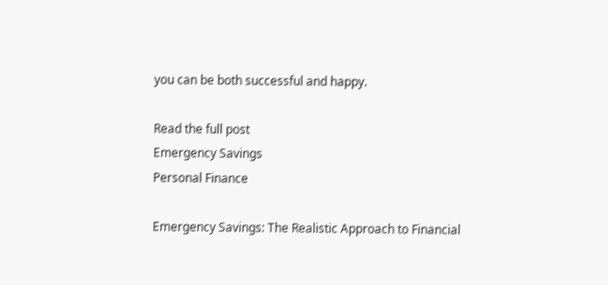you can be both successful and happy.

Read the full post
Emergency Savings
Personal Finance

Emergency Savings: The Realistic Approach to Financial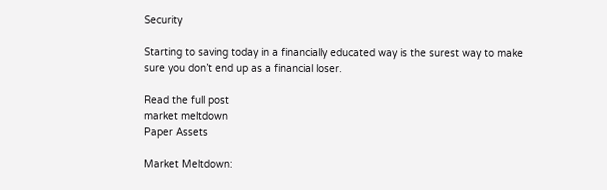Security

Starting to saving today in a financially educated way is the surest way to make sure you don’t end up as a financial loser.

Read the full post
market meltdown
Paper Assets

Market Meltdown: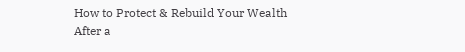How to Protect & Rebuild Your Wealth After a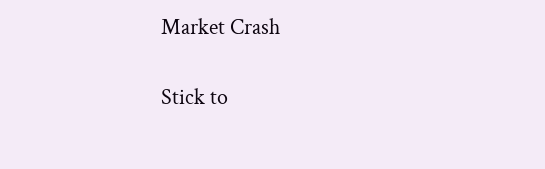Market Crash

Stick to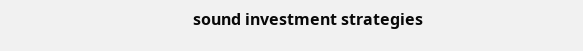sound investment strategies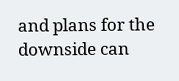and plans for the downside can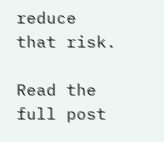reduce that risk.

Read the full post